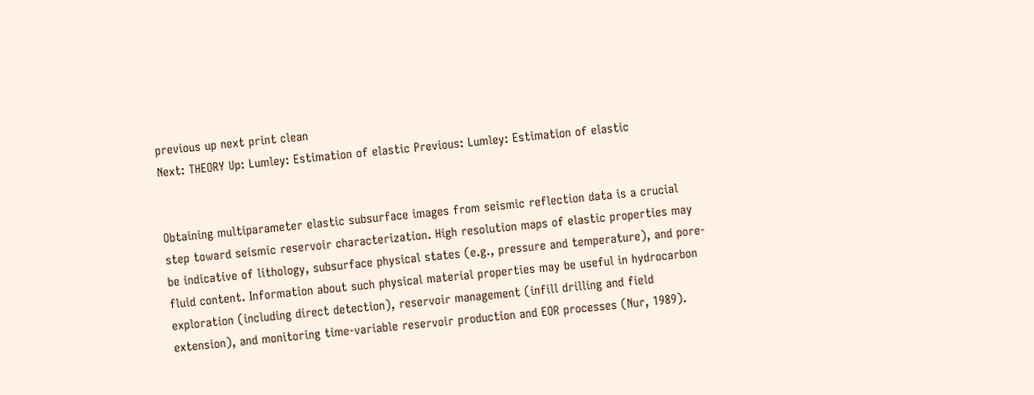previous up next print clean
Next: THEORY Up: Lumley: Estimation of elastic Previous: Lumley: Estimation of elastic


Obtaining multiparameter elastic subsurface images from seismic reflection data is a crucial step toward seismic reservoir characterization. High resolution maps of elastic properties may be indicative of lithology, subsurface physical states (e.g., pressure and temperature), and pore-fluid content. Information about such physical material properties may be useful in hydrocarbon exploration (including direct detection), reservoir management (infill drilling and field extension), and monitoring time-variable reservoir production and EOR processes (Nur, 1989).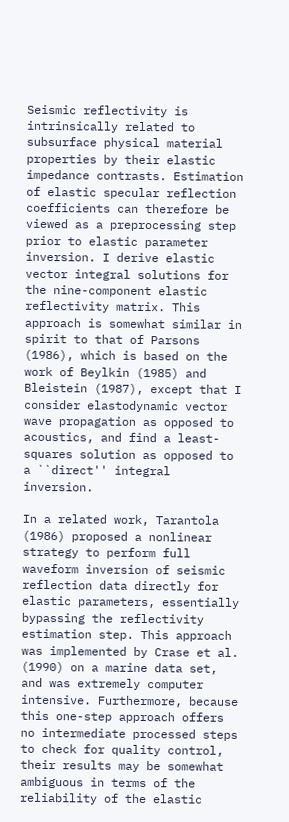Seismic reflectivity is intrinsically related to subsurface physical material properties by their elastic impedance contrasts. Estimation of elastic specular reflection coefficients can therefore be viewed as a preprocessing step prior to elastic parameter inversion. I derive elastic vector integral solutions for the nine-component elastic reflectivity matrix. This approach is somewhat similar in spirit to that of Parsons (1986), which is based on the work of Beylkin (1985) and Bleistein (1987), except that I consider elastodynamic vector wave propagation as opposed to acoustics, and find a least-squares solution as opposed to a ``direct'' integral inversion.

In a related work, Tarantola (1986) proposed a nonlinear strategy to perform full waveform inversion of seismic reflection data directly for elastic parameters, essentially bypassing the reflectivity estimation step. This approach was implemented by Crase et al. (1990) on a marine data set, and was extremely computer intensive. Furthermore, because this one-step approach offers no intermediate processed steps to check for quality control, their results may be somewhat ambiguous in terms of the reliability of the elastic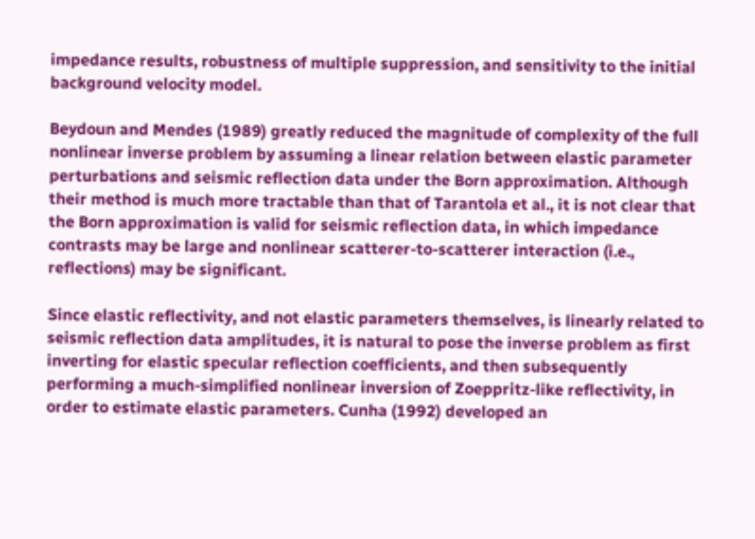impedance results, robustness of multiple suppression, and sensitivity to the initial background velocity model.

Beydoun and Mendes (1989) greatly reduced the magnitude of complexity of the full nonlinear inverse problem by assuming a linear relation between elastic parameter perturbations and seismic reflection data under the Born approximation. Although their method is much more tractable than that of Tarantola et al., it is not clear that the Born approximation is valid for seismic reflection data, in which impedance contrasts may be large and nonlinear scatterer-to-scatterer interaction (i.e., reflections) may be significant.

Since elastic reflectivity, and not elastic parameters themselves, is linearly related to seismic reflection data amplitudes, it is natural to pose the inverse problem as first inverting for elastic specular reflection coefficients, and then subsequently performing a much-simplified nonlinear inversion of Zoeppritz-like reflectivity, in order to estimate elastic parameters. Cunha (1992) developed an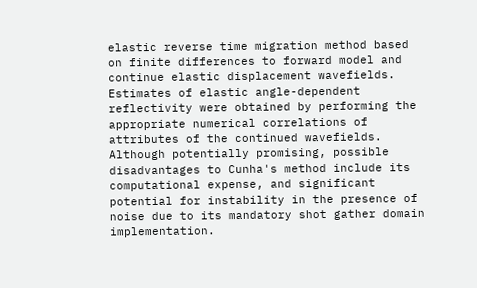elastic reverse time migration method based on finite differences to forward model and continue elastic displacement wavefields. Estimates of elastic angle-dependent reflectivity were obtained by performing the appropriate numerical correlations of attributes of the continued wavefields. Although potentially promising, possible disadvantages to Cunha's method include its computational expense, and significant potential for instability in the presence of noise due to its mandatory shot gather domain implementation.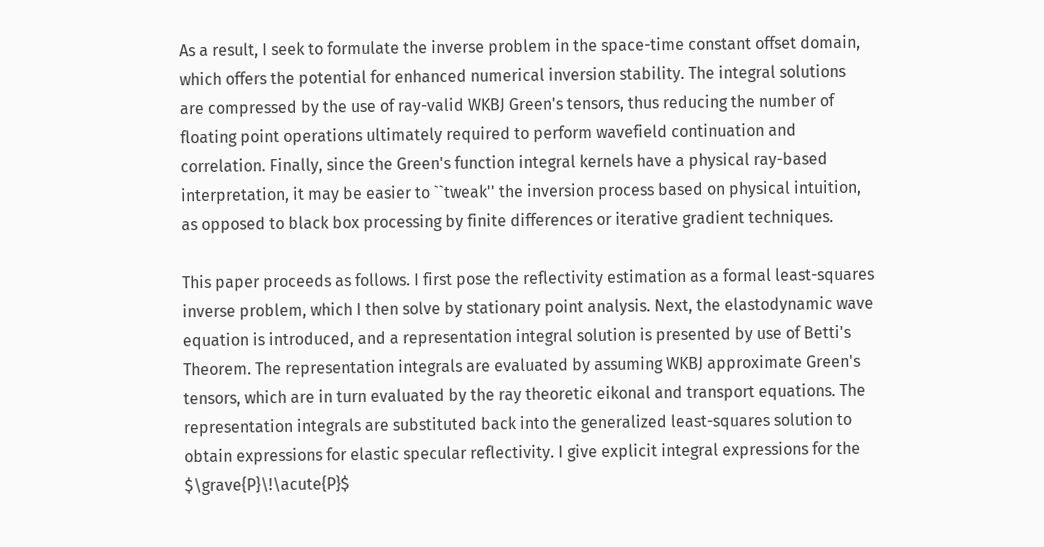As a result, I seek to formulate the inverse problem in the space-time constant offset domain, which offers the potential for enhanced numerical inversion stability. The integral solutions are compressed by the use of ray-valid WKBJ Green's tensors, thus reducing the number of floating point operations ultimately required to perform wavefield continuation and correlation. Finally, since the Green's function integral kernels have a physical ray-based interpretation, it may be easier to ``tweak'' the inversion process based on physical intuition, as opposed to black box processing by finite differences or iterative gradient techniques.

This paper proceeds as follows. I first pose the reflectivity estimation as a formal least-squares inverse problem, which I then solve by stationary point analysis. Next, the elastodynamic wave equation is introduced, and a representation integral solution is presented by use of Betti's Theorem. The representation integrals are evaluated by assuming WKBJ approximate Green's tensors, which are in turn evaluated by the ray theoretic eikonal and transport equations. The representation integrals are substituted back into the generalized least-squares solution to obtain expressions for elastic specular reflectivity. I give explicit integral expressions for the $\grave{P}\!\acute{P}$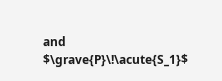and $\grave{P}\!\acute{S_1}$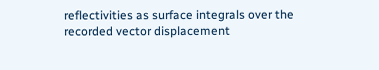reflectivities as surface integrals over the recorded vector displacement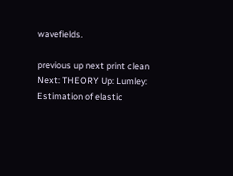wavefields.

previous up next print clean
Next: THEORY Up: Lumley: Estimation of elastic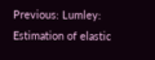Previous: Lumley: Estimation of elastic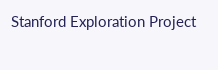Stanford Exploration Project